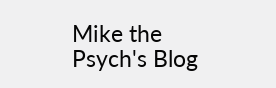Mike the Psych's Blog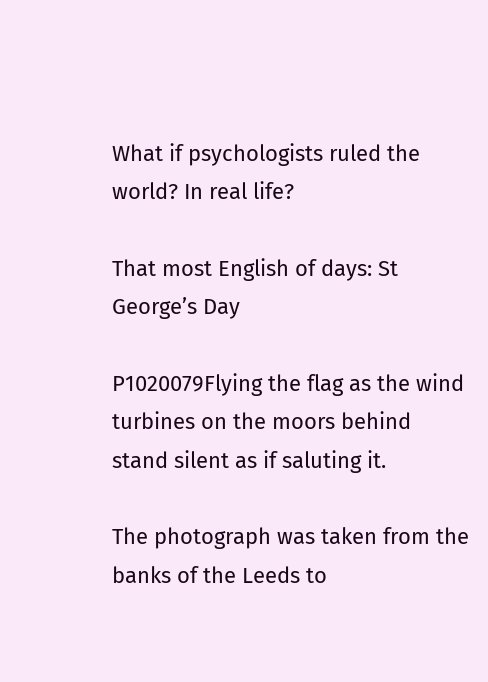What if psychologists ruled the world? In real life?

That most English of days: St George’s Day

P1020079Flying the flag as the wind turbines on the moors behind stand silent as if saluting it.

The photograph was taken from the banks of the Leeds to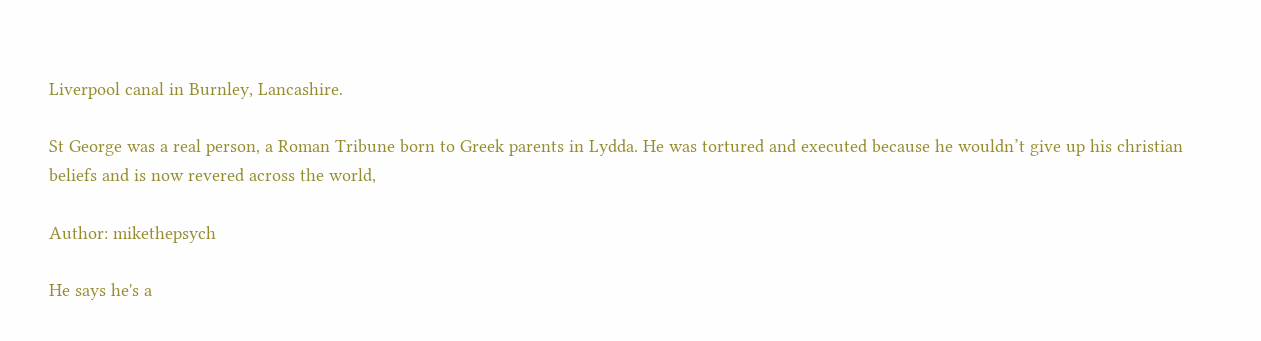Liverpool canal in Burnley, Lancashire.

St George was a real person, a Roman Tribune born to Greek parents in Lydda. He was tortured and executed because he wouldn’t give up his christian beliefs and is now revered across the world,

Author: mikethepsych

He says he's a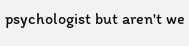psychologist but aren't we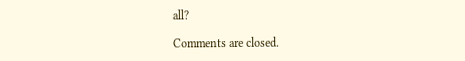all?

Comments are closed.